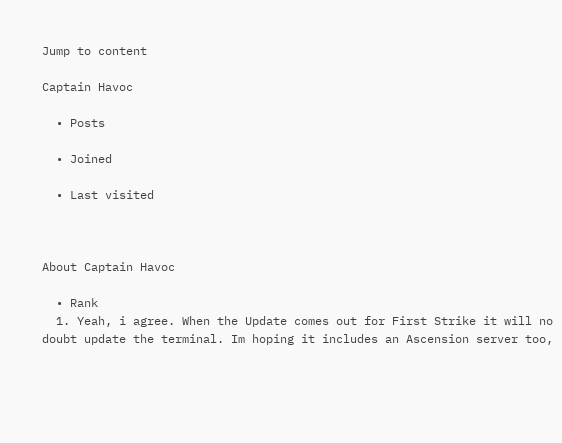Jump to content

Captain Havoc

  • Posts

  • Joined

  • Last visited



About Captain Havoc

  • Rank
  1. Yeah, i agree. When the Update comes out for First Strike it will no doubt update the terminal. Im hoping it includes an Ascension server too,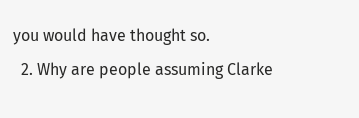you would have thought so.
  2. Why are people assuming Clarke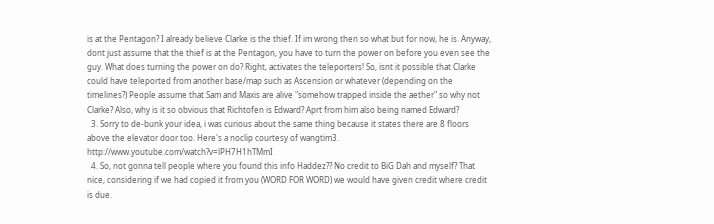is at the Pentagon? I already believe Clarke is the thief. If im wrong then so what but for now, he is. Anyway, dont just assume that the thief is at the Pentagon, you have to turn the power on before you even see the guy. What does turning the power on do? Right, activates the teleporters! So, isnt it possible that Clarke could have teleported from another base/map such as Ascension or whatever (depending on the timelines?) People assume that Sam and Maxis are alive "somehow trapped inside the aether" so why not Clarke? Also, why is it so obvious that Richtofen is Edward? Aprt from him also being named Edward?
  3. Sorry to de-bunk your idea, i was curious about the same thing because it states there are 8 floors above the elevator door too. Here's a noclip courtesy of wangtim3. http://www.youtube.com/watch?v=lPH7H1hTMmI
  4. So, not gonna tell people where you found this info Haddez?? No credit to BiG Dah and myself? That nice, considering if we had copied it from you (WORD FOR WORD) we would have given credit where credit is due.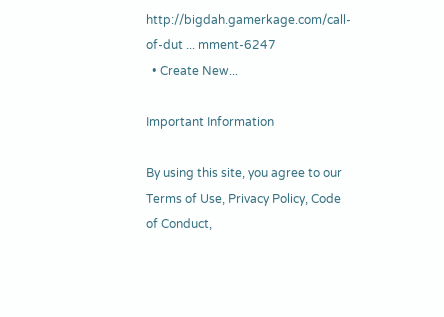http://bigdah.gamerkage.com/call-of-dut ... mment-6247
  • Create New...

Important Information

By using this site, you agree to our Terms of Use, Privacy Policy, Code of Conduct,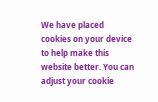We have placed cookies on your device to help make this website better. You can adjust your cookie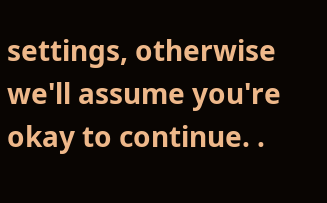settings, otherwise we'll assume you're okay to continue. .